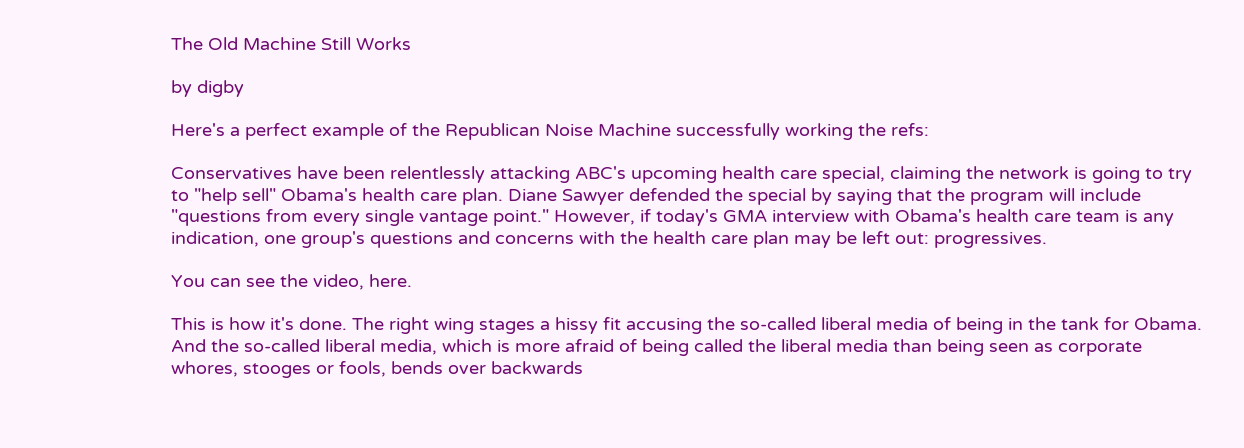The Old Machine Still Works

by digby

Here's a perfect example of the Republican Noise Machine successfully working the refs:

Conservatives have been relentlessly attacking ABC's upcoming health care special, claiming the network is going to try to "help sell" Obama's health care plan. Diane Sawyer defended the special by saying that the program will include "questions from every single vantage point." However, if today's GMA interview with Obama's health care team is any indication, one group's questions and concerns with the health care plan may be left out: progressives.

You can see the video, here.

This is how it's done. The right wing stages a hissy fit accusing the so-called liberal media of being in the tank for Obama. And the so-called liberal media, which is more afraid of being called the liberal media than being seen as corporate whores, stooges or fools, bends over backwards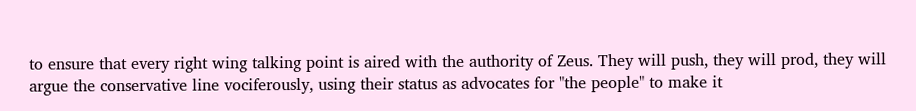to ensure that every right wing talking point is aired with the authority of Zeus. They will push, they will prod, they will argue the conservative line vociferously, using their status as advocates for "the people" to make it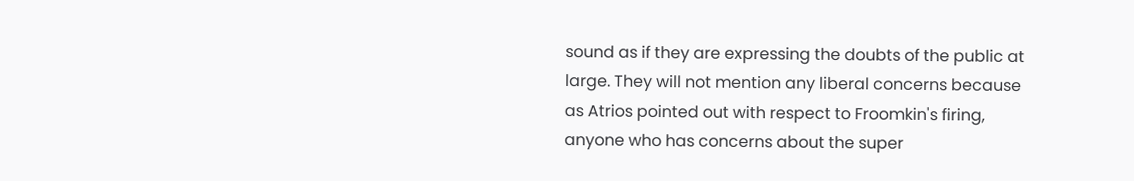sound as if they are expressing the doubts of the public at large. They will not mention any liberal concerns because as Atrios pointed out with respect to Froomkin's firing, anyone who has concerns about the super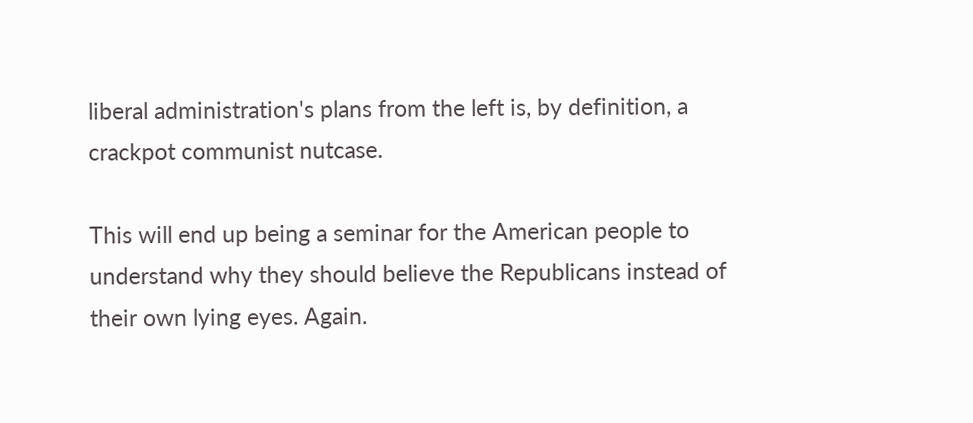liberal administration's plans from the left is, by definition, a crackpot communist nutcase.

This will end up being a seminar for the American people to understand why they should believe the Republicans instead of their own lying eyes. Again.